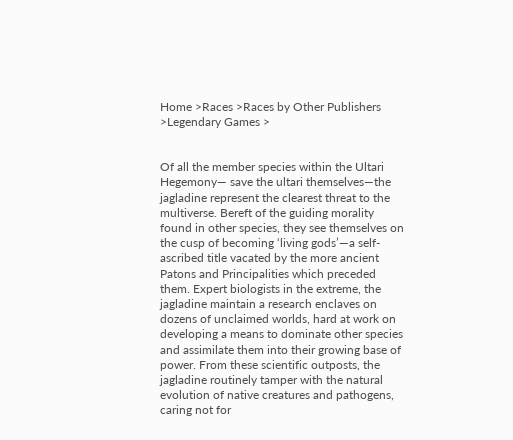Home >Races >Races by Other Publishers >Legendary Games >


Of all the member species within the Ultari Hegemony— save the ultari themselves—the jagladine represent the clearest threat to the multiverse. Bereft of the guiding morality found in other species, they see themselves on the cusp of becoming ‘living gods’—a self-ascribed title vacated by the more ancient Patons and Principalities which preceded them. Expert biologists in the extreme, the jagladine maintain a research enclaves on dozens of unclaimed worlds, hard at work on developing a means to dominate other species and assimilate them into their growing base of power. From these scientific outposts, the jagladine routinely tamper with the natural evolution of native creatures and pathogens, caring not for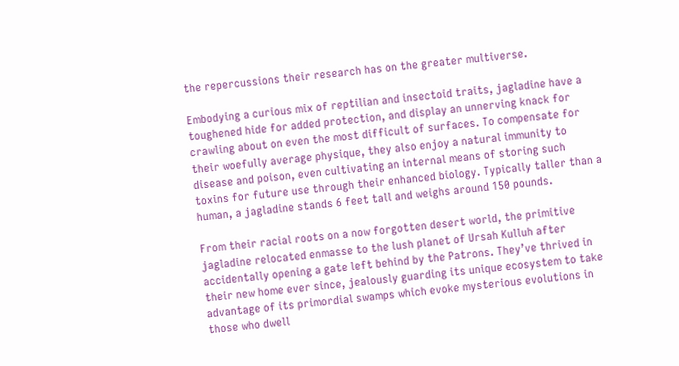the repercussions their research has on the greater multiverse.

Embodying a curious mix of reptilian and insectoid traits, jagladine have a toughened hide for added protection, and display an unnerving knack for crawling about on even the most difficult of surfaces. To compensate for their woefully average physique, they also enjoy a natural immunity to disease and poison, even cultivating an internal means of storing such toxins for future use through their enhanced biology. Typically taller than a human, a jagladine stands 6 feet tall and weighs around 150 pounds.

From their racial roots on a now forgotten desert world, the primitive jagladine relocated enmasse to the lush planet of Ursah Kulluh after accidentally opening a gate left behind by the Patrons. They’ve thrived in their new home ever since, jealously guarding its unique ecosystem to take advantage of its primordial swamps which evoke mysterious evolutions in those who dwell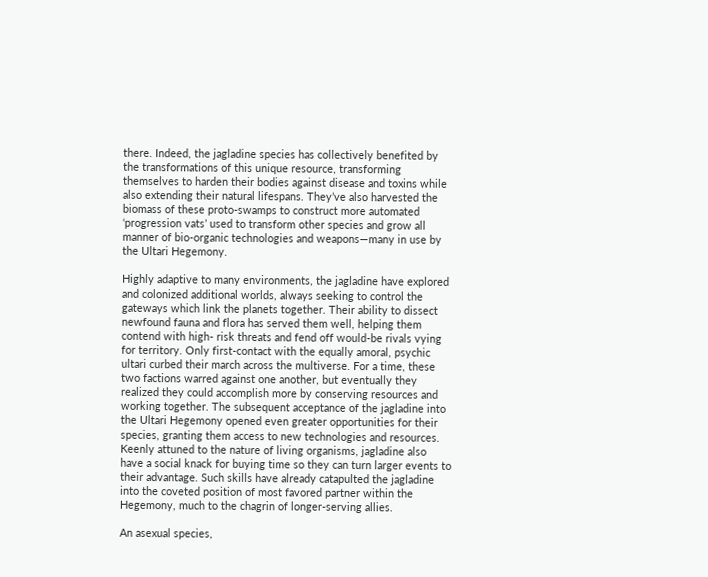there. Indeed, the jagladine species has collectively benefited by the transformations of this unique resource, transforming themselves to harden their bodies against disease and toxins while also extending their natural lifespans. They’ve also harvested the biomass of these proto-swamps to construct more automated ‘progression vats’ used to transform other species and grow all manner of bio-organic technologies and weapons—many in use by the Ultari Hegemony.

Highly adaptive to many environments, the jagladine have explored and colonized additional worlds, always seeking to control the gateways which link the planets together. Their ability to dissect newfound fauna and flora has served them well, helping them contend with high- risk threats and fend off would-be rivals vying for territory. Only first-contact with the equally amoral, psychic ultari curbed their march across the multiverse. For a time, these two factions warred against one another, but eventually they realized they could accomplish more by conserving resources and working together. The subsequent acceptance of the jagladine into the Ultari Hegemony opened even greater opportunities for their species, granting them access to new technologies and resources. Keenly attuned to the nature of living organisms, jagladine also have a social knack for buying time so they can turn larger events to their advantage. Such skills have already catapulted the jagladine into the coveted position of most favored partner within the Hegemony, much to the chagrin of longer-serving allies.

An asexual species,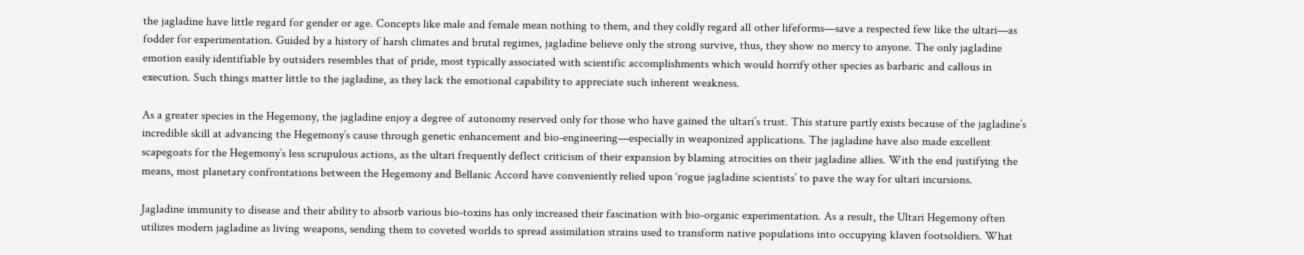the jagladine have little regard for gender or age. Concepts like male and female mean nothing to them, and they coldly regard all other lifeforms—save a respected few like the ultari—as fodder for experimentation. Guided by a history of harsh climates and brutal regimes, jagladine believe only the strong survive, thus, they show no mercy to anyone. The only jagladine emotion easily identifiable by outsiders resembles that of pride, most typically associated with scientific accomplishments which would horrify other species as barbaric and callous in execution. Such things matter little to the jagladine, as they lack the emotional capability to appreciate such inherent weakness.

As a greater species in the Hegemony, the jagladine enjoy a degree of autonomy reserved only for those who have gained the ultari’s trust. This stature partly exists because of the jagladine’s incredible skill at advancing the Hegemony’s cause through genetic enhancement and bio-engineering—especially in weaponized applications. The jagladine have also made excellent scapegoats for the Hegemony’s less scrupulous actions, as the ultari frequently deflect criticism of their expansion by blaming atrocities on their jagladine allies. With the end justifying the means, most planetary confrontations between the Hegemony and Bellanic Accord have conveniently relied upon ‘rogue jagladine scientists’ to pave the way for ultari incursions.

Jagladine immunity to disease and their ability to absorb various bio-toxins has only increased their fascination with bio-organic experimentation. As a result, the Ultari Hegemony often utilizes modern jagladine as living weapons, sending them to coveted worlds to spread assimilation strains used to transform native populations into occupying klaven footsoldiers. What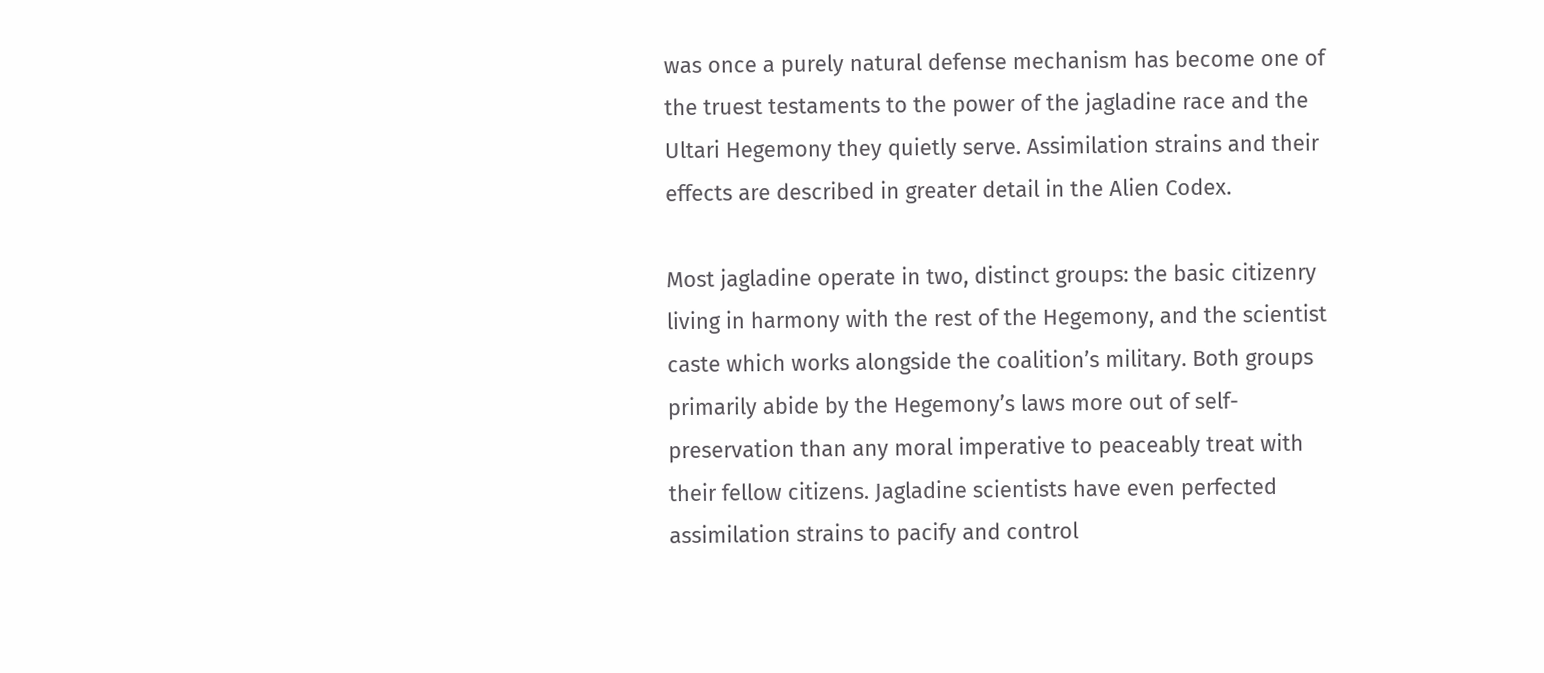was once a purely natural defense mechanism has become one of the truest testaments to the power of the jagladine race and the Ultari Hegemony they quietly serve. Assimilation strains and their effects are described in greater detail in the Alien Codex.

Most jagladine operate in two, distinct groups: the basic citizenry living in harmony with the rest of the Hegemony, and the scientist caste which works alongside the coalition’s military. Both groups primarily abide by the Hegemony’s laws more out of self-preservation than any moral imperative to peaceably treat with their fellow citizens. Jagladine scientists have even perfected assimilation strains to pacify and control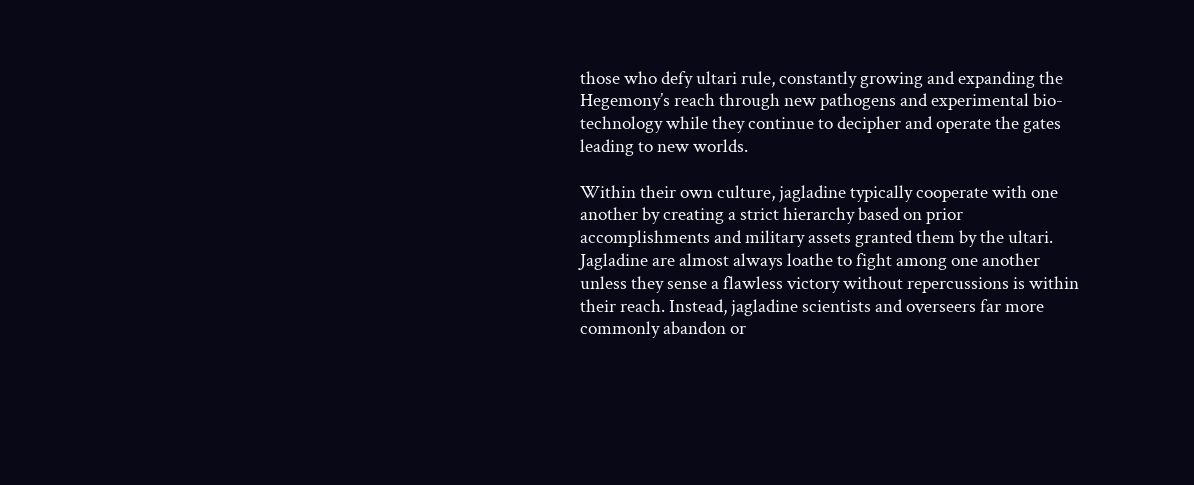those who defy ultari rule, constantly growing and expanding the Hegemony’s reach through new pathogens and experimental bio-technology while they continue to decipher and operate the gates leading to new worlds.

Within their own culture, jagladine typically cooperate with one another by creating a strict hierarchy based on prior accomplishments and military assets granted them by the ultari. Jagladine are almost always loathe to fight among one another unless they sense a flawless victory without repercussions is within their reach. Instead, jagladine scientists and overseers far more commonly abandon or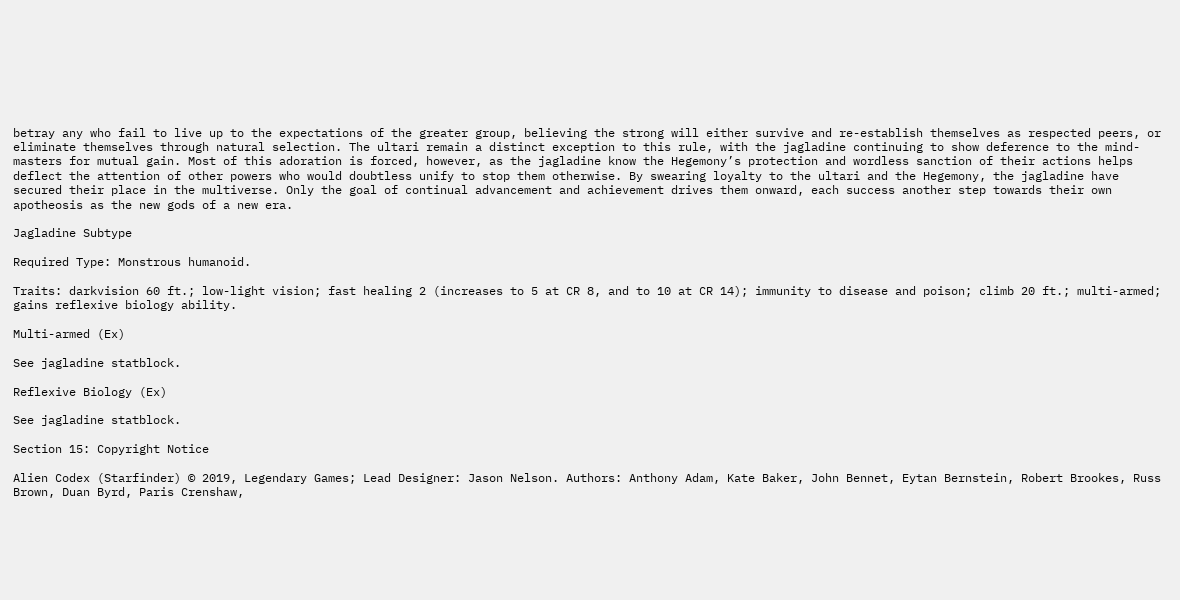betray any who fail to live up to the expectations of the greater group, believing the strong will either survive and re-establish themselves as respected peers, or eliminate themselves through natural selection. The ultari remain a distinct exception to this rule, with the jagladine continuing to show deference to the mind-masters for mutual gain. Most of this adoration is forced, however, as the jagladine know the Hegemony’s protection and wordless sanction of their actions helps deflect the attention of other powers who would doubtless unify to stop them otherwise. By swearing loyalty to the ultari and the Hegemony, the jagladine have secured their place in the multiverse. Only the goal of continual advancement and achievement drives them onward, each success another step towards their own apotheosis as the new gods of a new era.

Jagladine Subtype

Required Type: Monstrous humanoid.

Traits: darkvision 60 ft.; low-light vision; fast healing 2 (increases to 5 at CR 8, and to 10 at CR 14); immunity to disease and poison; climb 20 ft.; multi-armed; gains reflexive biology ability.

Multi-armed (Ex)

See jagladine statblock.

Reflexive Biology (Ex)

See jagladine statblock.

Section 15: Copyright Notice

Alien Codex (Starfinder) © 2019, Legendary Games; Lead Designer: Jason Nelson. Authors: Anthony Adam, Kate Baker, John Bennet, Eytan Bernstein, Robert Brookes, Russ Brown, Duan Byrd, Paris Crenshaw,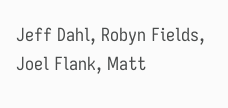Jeff Dahl, Robyn Fields, Joel Flank, Matt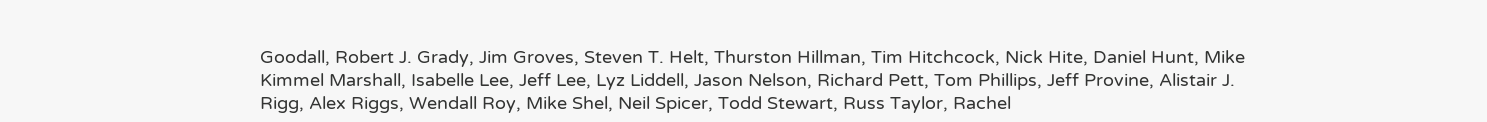Goodall, Robert J. Grady, Jim Groves, Steven T. Helt, Thurston Hillman, Tim Hitchcock, Nick Hite, Daniel Hunt, Mike Kimmel Marshall, Isabelle Lee, Jeff Lee, Lyz Liddell, Jason Nelson, Richard Pett, Tom Phillips, Jeff Provine, Alistair J. Rigg, Alex Riggs, Wendall Roy, Mike Shel, Neil Spicer, Todd Stewart, Russ Taylor, Rachel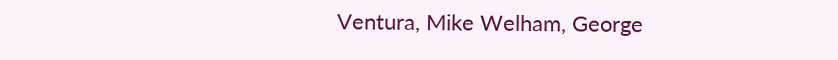Ventura, Mike Welham, George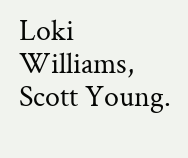Loki Williams, Scott Young.